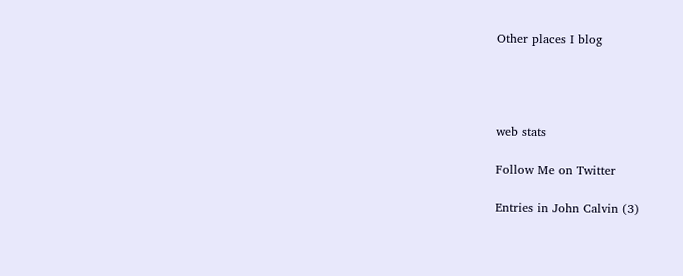Other places I blog




web stats

Follow Me on Twitter

Entries in John Calvin (3)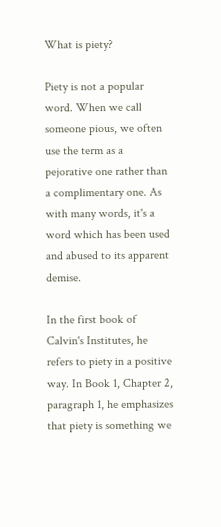What is piety?

Piety is not a popular word. When we call someone pious, we often use the term as a pejorative one rather than a complimentary one. As with many words, it's a word which has been used and abused to its apparent demise.

In the first book of Calvin's Institutes, he refers to piety in a positive way. In Book 1, Chapter 2, paragraph 1, he emphasizes that piety is something we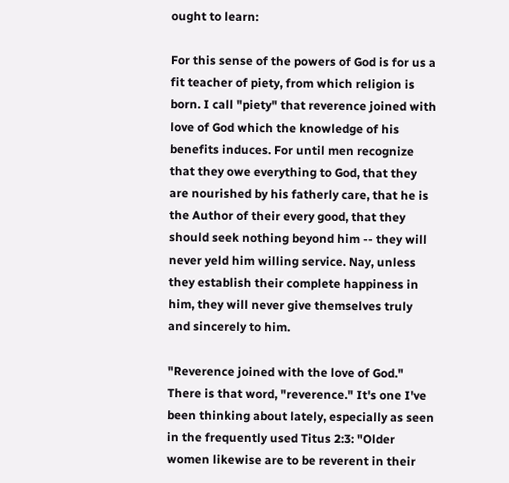ought to learn:

For this sense of the powers of God is for us a fit teacher of piety, from which religion is born. I call "piety" that reverence joined with love of God which the knowledge of his benefits induces. For until men recognize that they owe everything to God, that they are nourished by his fatherly care, that he is the Author of their every good, that they should seek nothing beyond him -- they will never yeld him willing service. Nay, unless they establish their complete happiness in him, they will never give themselves truly and sincerely to him.

"Reverence joined with the love of God." There is that word, "reverence." It's one I've been thinking about lately, especially as seen in the frequently used Titus 2:3: "Older women likewise are to be reverent in their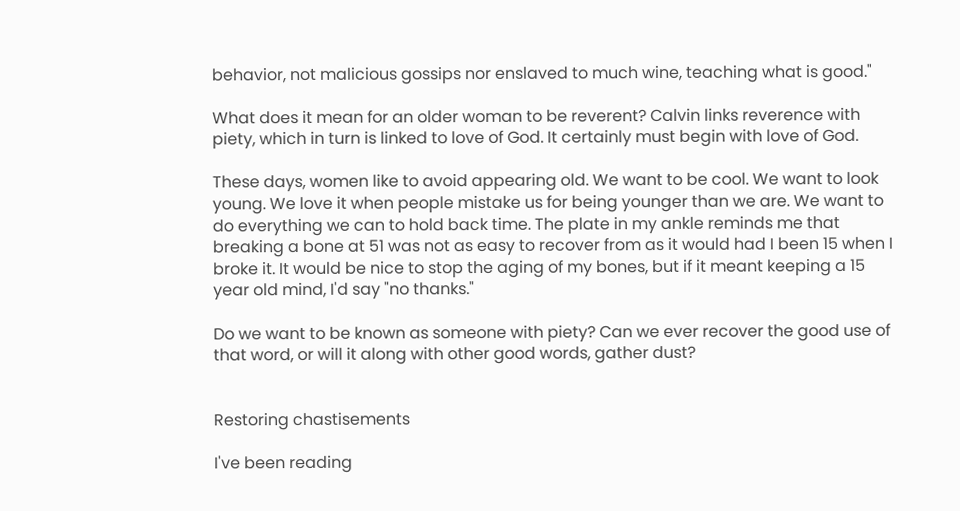behavior, not malicious gossips nor enslaved to much wine, teaching what is good."

What does it mean for an older woman to be reverent? Calvin links reverence with piety, which in turn is linked to love of God. It certainly must begin with love of God.

These days, women like to avoid appearing old. We want to be cool. We want to look young. We love it when people mistake us for being younger than we are. We want to do everything we can to hold back time. The plate in my ankle reminds me that breaking a bone at 51 was not as easy to recover from as it would had I been 15 when I broke it. It would be nice to stop the aging of my bones, but if it meant keeping a 15 year old mind, I'd say "no thanks."

Do we want to be known as someone with piety? Can we ever recover the good use of that word, or will it along with other good words, gather dust?


Restoring chastisements

I've been reading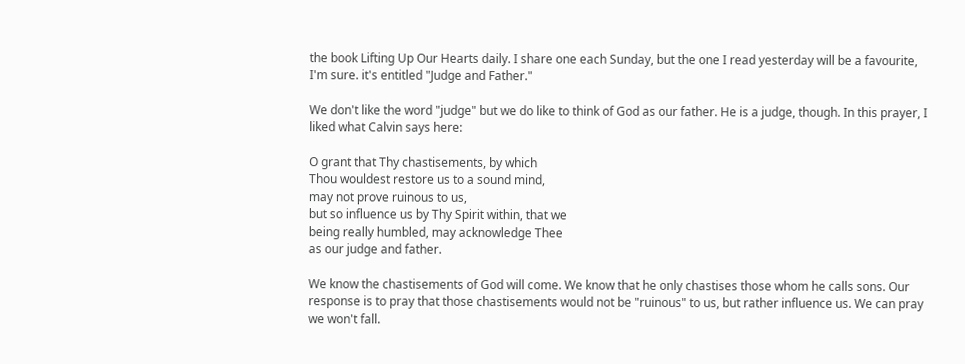the book Lifting Up Our Hearts daily. I share one each Sunday, but the one I read yesterday will be a favourite, I'm sure. it's entitled "Judge and Father."

We don't like the word "judge" but we do like to think of God as our father. He is a judge, though. In this prayer, I liked what Calvin says here:

O grant that Thy chastisements, by which
Thou wouldest restore us to a sound mind,
may not prove ruinous to us,
but so influence us by Thy Spirit within, that we
being really humbled, may acknowledge Thee
as our judge and father.

We know the chastisements of God will come. We know that he only chastises those whom he calls sons. Our response is to pray that those chastisements would not be "ruinous" to us, but rather influence us. We can pray we won't fall.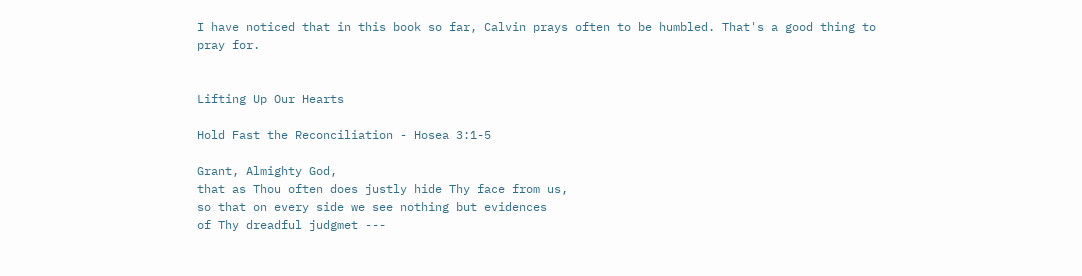I have noticed that in this book so far, Calvin prays often to be humbled. That's a good thing to pray for.


Lifting Up Our Hearts

Hold Fast the Reconciliation - Hosea 3:1-5

Grant, Almighty God,
that as Thou often does justly hide Thy face from us,
so that on every side we see nothing but evidences
of Thy dreadful judgmet ---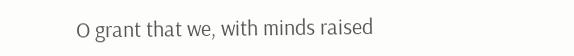O grant that we, with minds raised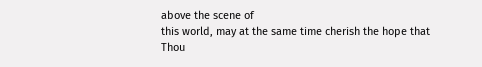above the scene of
this world, may at the same time cherish the hope that
Thou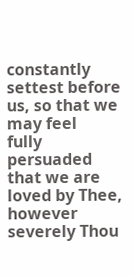constantly settest before us, so that we may feel
fully persuaded that we are loved by Thee, however
severely Thou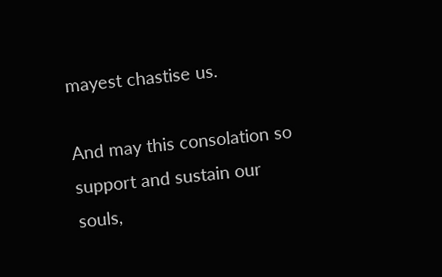mayest chastise us.

And may this consolation so support and sustain our
souls,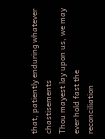that, patiently enduring whatever chastisements
Thou mayest lay upon us, we may ever hold fast the
reconciliation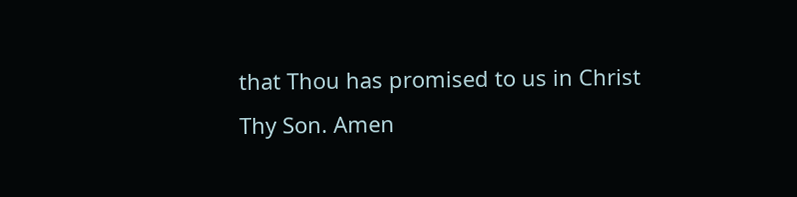that Thou has promised to us in Christ
Thy Son. Amen